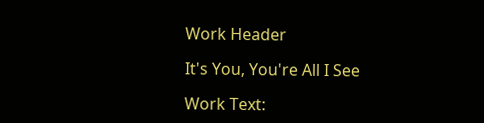Work Header

It's You, You're All I See

Work Text: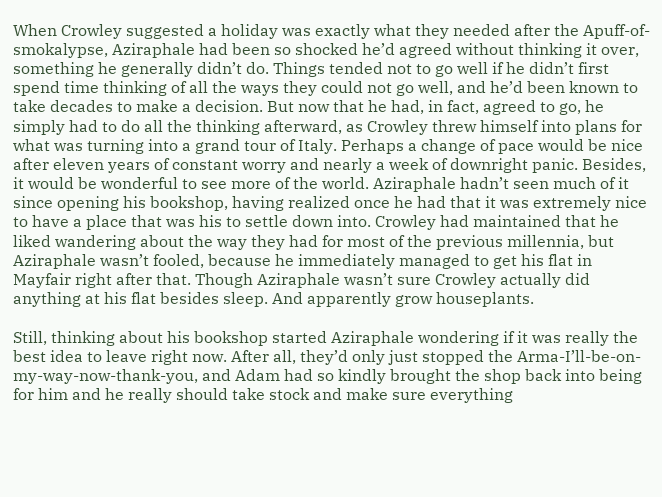When Crowley suggested a holiday was exactly what they needed after the Apuff-of-smokalypse, Aziraphale had been so shocked he’d agreed without thinking it over, something he generally didn’t do. Things tended not to go well if he didn’t first spend time thinking of all the ways they could not go well, and he’d been known to take decades to make a decision. But now that he had, in fact, agreed to go, he simply had to do all the thinking afterward, as Crowley threw himself into plans for what was turning into a grand tour of Italy. Perhaps a change of pace would be nice after eleven years of constant worry and nearly a week of downright panic. Besides, it would be wonderful to see more of the world. Aziraphale hadn’t seen much of it since opening his bookshop, having realized once he had that it was extremely nice to have a place that was his to settle down into. Crowley had maintained that he liked wandering about the way they had for most of the previous millennia, but Aziraphale wasn’t fooled, because he immediately managed to get his flat in Mayfair right after that. Though Aziraphale wasn’t sure Crowley actually did anything at his flat besides sleep. And apparently grow houseplants.

Still, thinking about his bookshop started Aziraphale wondering if it was really the best idea to leave right now. After all, they’d only just stopped the Arma-I’ll-be-on-my-way-now-thank-you, and Adam had so kindly brought the shop back into being for him and he really should take stock and make sure everything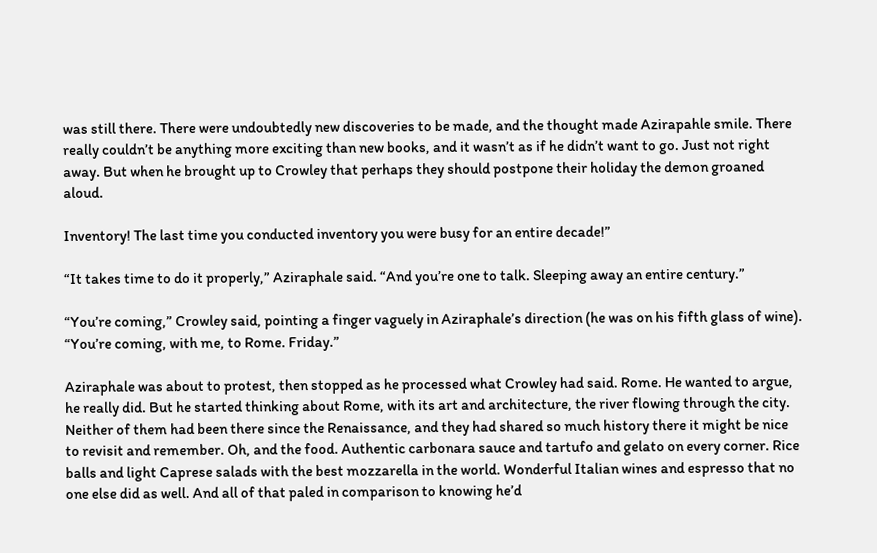was still there. There were undoubtedly new discoveries to be made, and the thought made Azirapahle smile. There really couldn’t be anything more exciting than new books, and it wasn’t as if he didn’t want to go. Just not right away. But when he brought up to Crowley that perhaps they should postpone their holiday the demon groaned aloud.

Inventory! The last time you conducted inventory you were busy for an entire decade!”

“It takes time to do it properly,” Aziraphale said. “And you’re one to talk. Sleeping away an entire century.”

“You’re coming,” Crowley said, pointing a finger vaguely in Aziraphale’s direction (he was on his fifth glass of wine). “You’re coming, with me, to Rome. Friday.”

Aziraphale was about to protest, then stopped as he processed what Crowley had said. Rome. He wanted to argue, he really did. But he started thinking about Rome, with its art and architecture, the river flowing through the city. Neither of them had been there since the Renaissance, and they had shared so much history there it might be nice to revisit and remember. Oh, and the food. Authentic carbonara sauce and tartufo and gelato on every corner. Rice balls and light Caprese salads with the best mozzarella in the world. Wonderful Italian wines and espresso that no one else did as well. And all of that paled in comparison to knowing he’d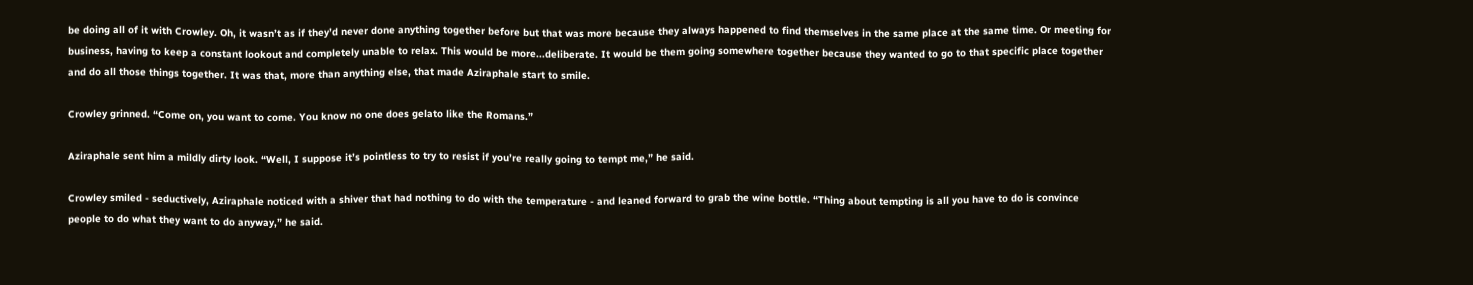be doing all of it with Crowley. Oh, it wasn’t as if they’d never done anything together before but that was more because they always happened to find themselves in the same place at the same time. Or meeting for business, having to keep a constant lookout and completely unable to relax. This would be more...deliberate. It would be them going somewhere together because they wanted to go to that specific place together and do all those things together. It was that, more than anything else, that made Aziraphale start to smile.

Crowley grinned. “Come on, you want to come. You know no one does gelato like the Romans.”

Aziraphale sent him a mildly dirty look. “Well, I suppose it’s pointless to try to resist if you’re really going to tempt me,” he said.

Crowley smiled - seductively, Aziraphale noticed with a shiver that had nothing to do with the temperature - and leaned forward to grab the wine bottle. “Thing about tempting is all you have to do is convince people to do what they want to do anyway,” he said.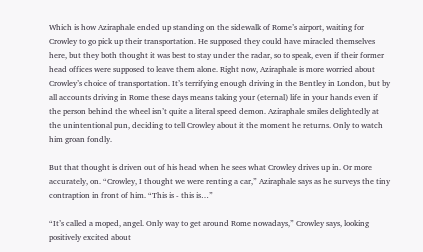Which is how Aziraphale ended up standing on the sidewalk of Rome’s airport, waiting for Crowley to go pick up their transportation. He supposed they could have miracled themselves here, but they both thought it was best to stay under the radar, so to speak, even if their former head offices were supposed to leave them alone. Right now, Aziraphale is more worried about Crowley’s choice of transportation. It’s terrifying enough driving in the Bentley in London, but by all accounts driving in Rome these days means taking your (eternal) life in your hands even if the person behind the wheel isn’t quite a literal speed demon. Aziraphale smiles delightedly at the unintentional pun, deciding to tell Crowley about it the moment he returns. Only to watch him groan fondly.

But that thought is driven out of his head when he sees what Crowley drives up in. Or more accurately, on. “Crowley, I thought we were renting a car,” Aziraphale says as he surveys the tiny contraption in front of him. “This is - this is…”

“It’s called a moped, angel. Only way to get around Rome nowadays,” Crowley says, looking positively excited about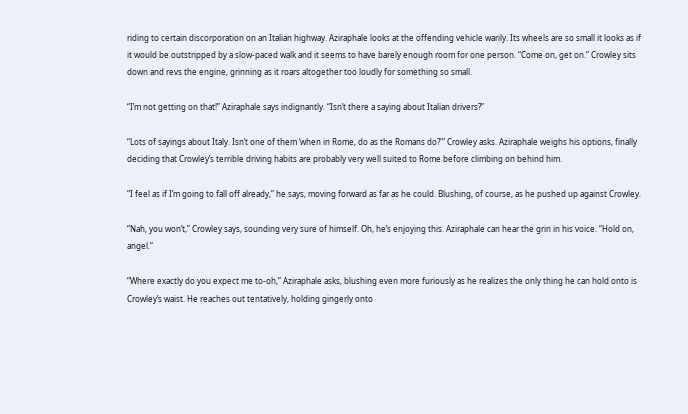riding to certain discorporation on an Italian highway. Aziraphale looks at the offending vehicle warily. Its wheels are so small it looks as if it would be outstripped by a slow-paced walk and it seems to have barely enough room for one person. “Come on, get on.” Crowley sits down and revs the engine, grinning as it roars altogether too loudly for something so small.

“I’m not getting on that!” Aziraphale says indignantly. “Isn’t there a saying about Italian drivers?”

“Lots of sayings about Italy. Isn’t one of them ‘when in Rome, do as the Romans do?'” Crowley asks. Aziraphale weighs his options, finally deciding that Crowley’s terrible driving habits are probably very well suited to Rome before climbing on behind him.

“I feel as if I’m going to fall off already,” he says, moving forward as far as he could. Blushing, of course, as he pushed up against Crowley.

“Nah, you won’t,” Crowley says, sounding very sure of himself. Oh, he’s enjoying this. Aziraphale can hear the grin in his voice. “Hold on, angel.”

“Where exactly do you expect me to-oh,” Aziraphale asks, blushing even more furiously as he realizes the only thing he can hold onto is Crowley’s waist. He reaches out tentatively, holding gingerly onto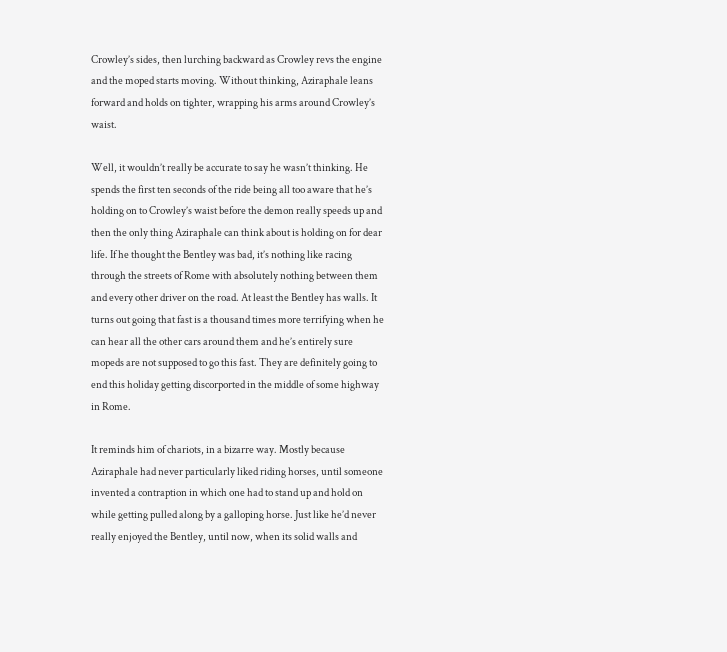Crowley’s sides, then lurching backward as Crowley revs the engine and the moped starts moving. Without thinking, Aziraphale leans forward and holds on tighter, wrapping his arms around Crowley’s waist.

Well, it wouldn’t really be accurate to say he wasn’t thinking. He spends the first ten seconds of the ride being all too aware that he’s holding on to Crowley’s waist before the demon really speeds up and then the only thing Aziraphale can think about is holding on for dear life. If he thought the Bentley was bad, it’s nothing like racing through the streets of Rome with absolutely nothing between them and every other driver on the road. At least the Bentley has walls. It turns out going that fast is a thousand times more terrifying when he can hear all the other cars around them and he’s entirely sure mopeds are not supposed to go this fast. They are definitely going to end this holiday getting discorported in the middle of some highway in Rome.

It reminds him of chariots, in a bizarre way. Mostly because Aziraphale had never particularly liked riding horses, until someone invented a contraption in which one had to stand up and hold on while getting pulled along by a galloping horse. Just like he’d never really enjoyed the Bentley, until now, when its solid walls and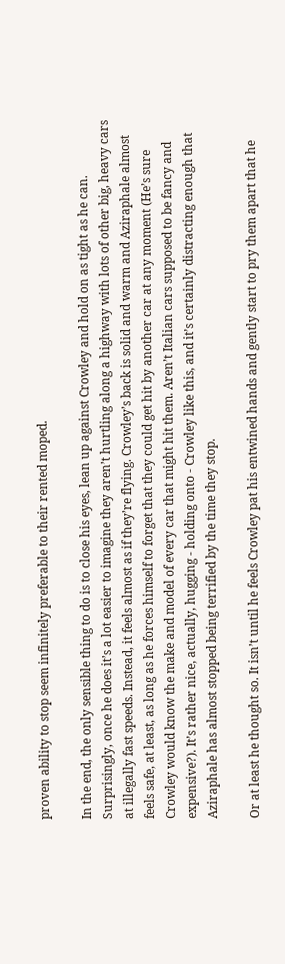proven ability to stop seem infinitely preferable to their rented moped.

In the end, the only sensible thing to do is to close his eyes, lean up against Crowley and hold on as tight as he can. Surprisingly, once he does it’s a lot easier to imagine they aren’t hurtling along a highway with lots of other big, heavy cars at illegally fast speeds. Instead, it feels almost as if they’re flying. Crowley’s back is solid and warm and Aziraphale almost feels safe, at least, as long as he forces himself to forget that they could get hit by another car at any moment (He’s sure Crowley would know the make and model of every car that might hit them. Aren’t Italian cars supposed to be fancy and expensive?). It’s rather nice, actually, hugging - holding onto - Crowley like this, and it’s certainly distracting enough that Aziraphale has almost stopped being terrified by the time they stop.

Or at least he thought so. It isn’t until he feels Crowley pat his entwined hands and gently start to pry them apart that he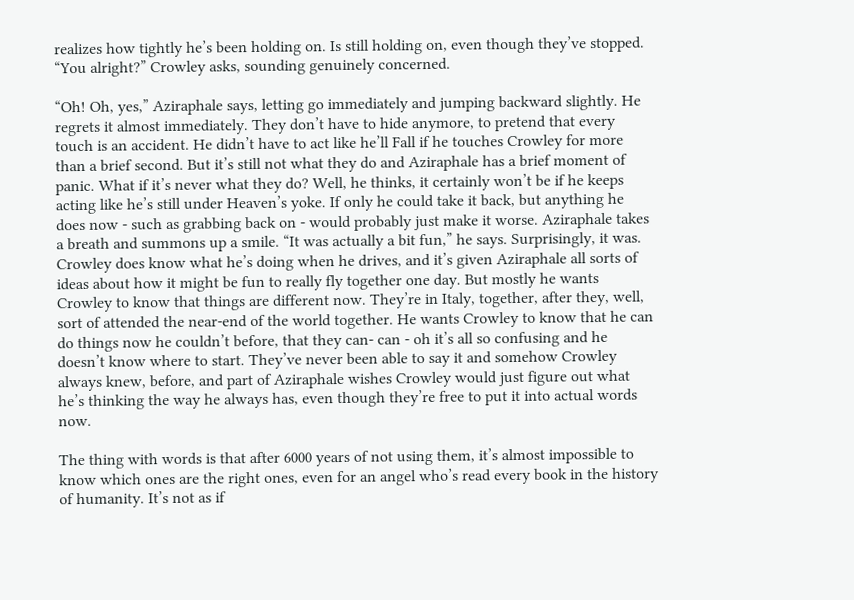realizes how tightly he’s been holding on. Is still holding on, even though they’ve stopped. “You alright?” Crowley asks, sounding genuinely concerned.

“Oh! Oh, yes,” Aziraphale says, letting go immediately and jumping backward slightly. He regrets it almost immediately. They don’t have to hide anymore, to pretend that every touch is an accident. He didn’t have to act like he’ll Fall if he touches Crowley for more than a brief second. But it’s still not what they do and Aziraphale has a brief moment of panic. What if it’s never what they do? Well, he thinks, it certainly won’t be if he keeps acting like he’s still under Heaven’s yoke. If only he could take it back, but anything he does now - such as grabbing back on - would probably just make it worse. Aziraphale takes a breath and summons up a smile. “It was actually a bit fun,” he says. Surprisingly, it was. Crowley does know what he’s doing when he drives, and it’s given Aziraphale all sorts of ideas about how it might be fun to really fly together one day. But mostly he wants Crowley to know that things are different now. They’re in Italy, together, after they, well, sort of attended the near-end of the world together. He wants Crowley to know that he can do things now he couldn’t before, that they can- can - oh it’s all so confusing and he doesn’t know where to start. They’ve never been able to say it and somehow Crowley always knew, before, and part of Aziraphale wishes Crowley would just figure out what he’s thinking the way he always has, even though they’re free to put it into actual words now.

The thing with words is that after 6000 years of not using them, it’s almost impossible to know which ones are the right ones, even for an angel who’s read every book in the history of humanity. It’s not as if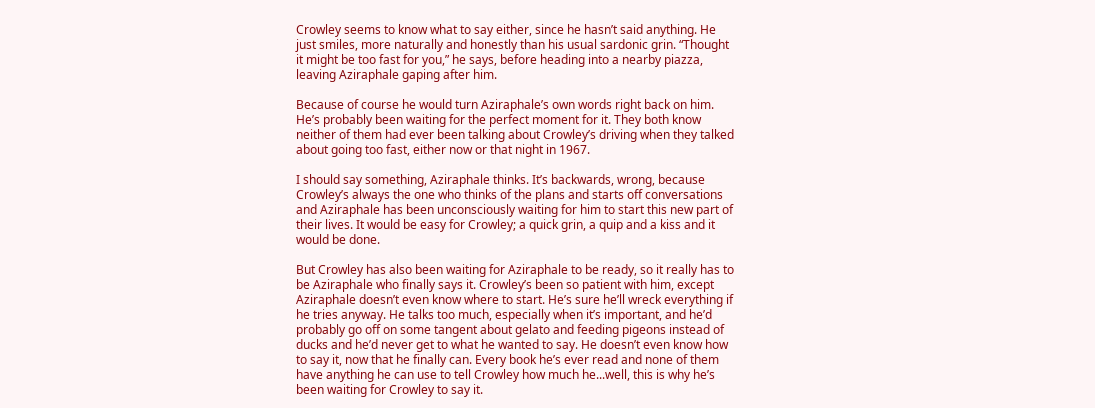Crowley seems to know what to say either, since he hasn’t said anything. He just smiles, more naturally and honestly than his usual sardonic grin. “Thought it might be too fast for you,” he says, before heading into a nearby piazza, leaving Aziraphale gaping after him.

Because of course he would turn Aziraphale’s own words right back on him. He’s probably been waiting for the perfect moment for it. They both know neither of them had ever been talking about Crowley’s driving when they talked about going too fast, either now or that night in 1967.

I should say something, Aziraphale thinks. It’s backwards, wrong, because Crowley’s always the one who thinks of the plans and starts off conversations and Aziraphale has been unconsciously waiting for him to start this new part of their lives. It would be easy for Crowley; a quick grin, a quip and a kiss and it would be done.

But Crowley has also been waiting for Aziraphale to be ready, so it really has to be Aziraphale who finally says it. Crowley’s been so patient with him, except Aziraphale doesn’t even know where to start. He’s sure he’ll wreck everything if he tries anyway. He talks too much, especially when it’s important, and he’d probably go off on some tangent about gelato and feeding pigeons instead of ducks and he’d never get to what he wanted to say. He doesn’t even know how to say it, now that he finally can. Every book he’s ever read and none of them have anything he can use to tell Crowley how much he...well, this is why he’s been waiting for Crowley to say it.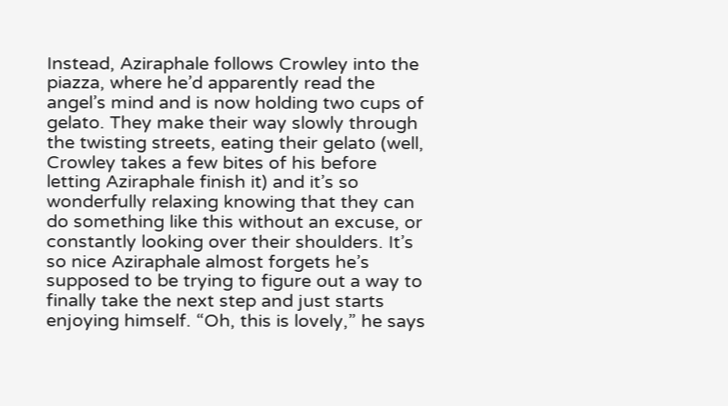Instead, Aziraphale follows Crowley into the piazza, where he’d apparently read the angel’s mind and is now holding two cups of gelato. They make their way slowly through the twisting streets, eating their gelato (well, Crowley takes a few bites of his before letting Aziraphale finish it) and it’s so wonderfully relaxing knowing that they can do something like this without an excuse, or constantly looking over their shoulders. It’s so nice Aziraphale almost forgets he’s supposed to be trying to figure out a way to finally take the next step and just starts enjoying himself. “Oh, this is lovely,” he says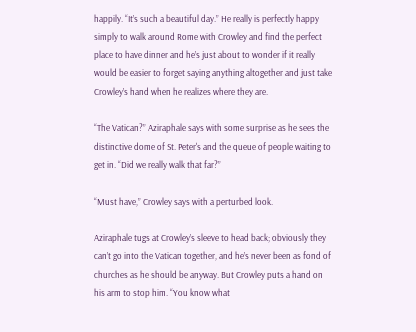happily. “It’s such a beautiful day.” He really is perfectly happy simply to walk around Rome with Crowley and find the perfect place to have dinner and he’s just about to wonder if it really would be easier to forget saying anything altogether and just take Crowley’s hand when he realizes where they are.

“The Vatican?” Aziraphale says with some surprise as he sees the distinctive dome of St. Peter's and the queue of people waiting to get in. “Did we really walk that far?”

“Must have,” Crowley says with a perturbed look.

Aziraphale tugs at Crowley’s sleeve to head back; obviously they can’t go into the Vatican together, and he’s never been as fond of churches as he should be anyway. But Crowley puts a hand on his arm to stop him. “You know what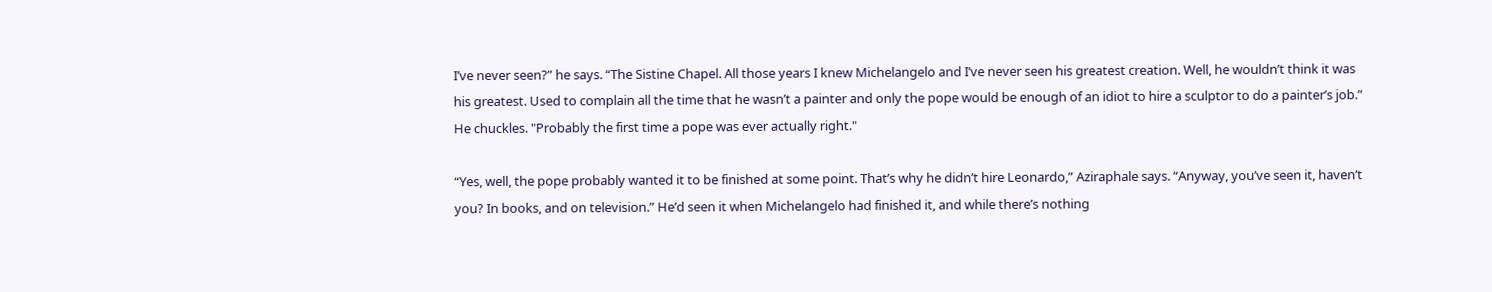I’ve never seen?” he says. “The Sistine Chapel. All those years I knew Michelangelo and I’ve never seen his greatest creation. Well, he wouldn’t think it was his greatest. Used to complain all the time that he wasn’t a painter and only the pope would be enough of an idiot to hire a sculptor to do a painter’s job.” He chuckles. "Probably the first time a pope was ever actually right."

“Yes, well, the pope probably wanted it to be finished at some point. That’s why he didn’t hire Leonardo,” Aziraphale says. “Anyway, you’ve seen it, haven’t you? In books, and on television.” He’d seen it when Michelangelo had finished it, and while there’s nothing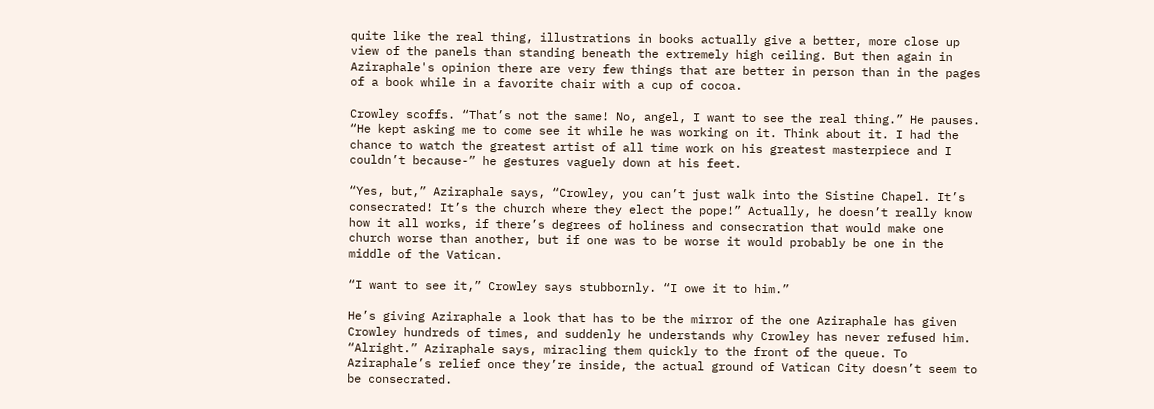quite like the real thing, illustrations in books actually give a better, more close up view of the panels than standing beneath the extremely high ceiling. But then again in Aziraphale's opinion there are very few things that are better in person than in the pages of a book while in a favorite chair with a cup of cocoa.

Crowley scoffs. “That’s not the same! No, angel, I want to see the real thing.” He pauses. “He kept asking me to come see it while he was working on it. Think about it. I had the chance to watch the greatest artist of all time work on his greatest masterpiece and I couldn’t because-” he gestures vaguely down at his feet.

“Yes, but,” Aziraphale says, “Crowley, you can’t just walk into the Sistine Chapel. It’s consecrated! It’s the church where they elect the pope!” Actually, he doesn’t really know how it all works, if there’s degrees of holiness and consecration that would make one church worse than another, but if one was to be worse it would probably be one in the middle of the Vatican.

“I want to see it,” Crowley says stubbornly. “I owe it to him.”

He’s giving Aziraphale a look that has to be the mirror of the one Aziraphale has given Crowley hundreds of times, and suddenly he understands why Crowley has never refused him. “Alright.” Aziraphale says, miracling them quickly to the front of the queue. To Aziraphale’s relief once they’re inside, the actual ground of Vatican City doesn’t seem to be consecrated.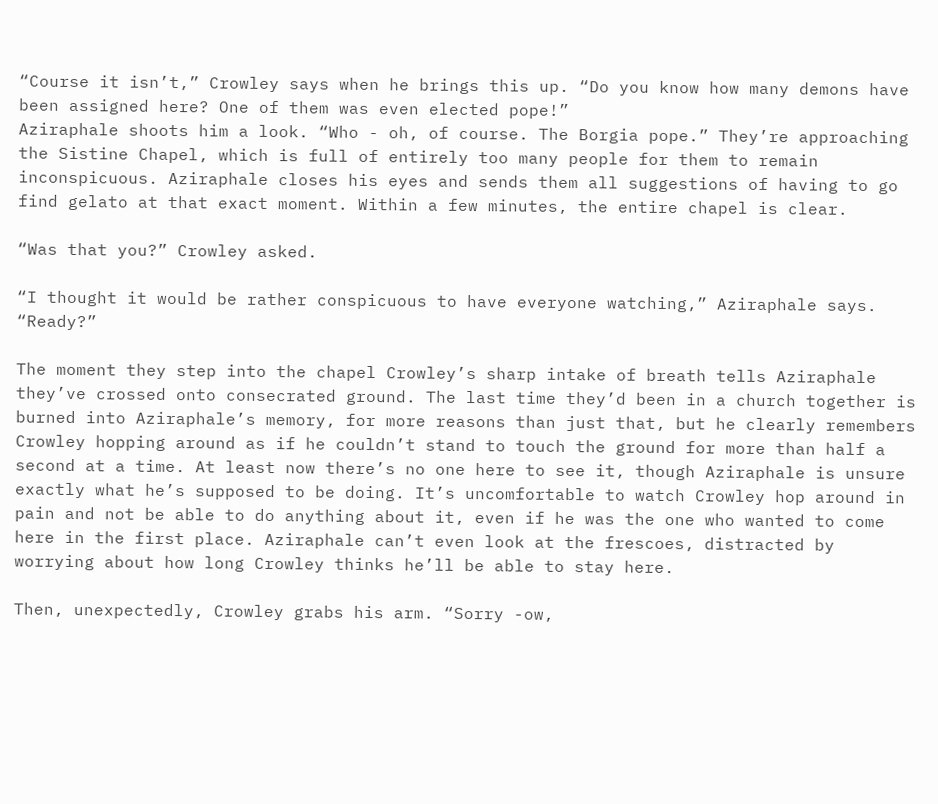“Course it isn’t,” Crowley says when he brings this up. “Do you know how many demons have been assigned here? One of them was even elected pope!”
Aziraphale shoots him a look. “Who - oh, of course. The Borgia pope.” They’re approaching the Sistine Chapel, which is full of entirely too many people for them to remain inconspicuous. Aziraphale closes his eyes and sends them all suggestions of having to go find gelato at that exact moment. Within a few minutes, the entire chapel is clear.

“Was that you?” Crowley asked.

“I thought it would be rather conspicuous to have everyone watching,” Aziraphale says. “Ready?”

The moment they step into the chapel Crowley’s sharp intake of breath tells Aziraphale they’ve crossed onto consecrated ground. The last time they’d been in a church together is burned into Aziraphale’s memory, for more reasons than just that, but he clearly remembers Crowley hopping around as if he couldn’t stand to touch the ground for more than half a second at a time. At least now there’s no one here to see it, though Aziraphale is unsure exactly what he’s supposed to be doing. It’s uncomfortable to watch Crowley hop around in pain and not be able to do anything about it, even if he was the one who wanted to come here in the first place. Aziraphale can’t even look at the frescoes, distracted by worrying about how long Crowley thinks he’ll be able to stay here.

Then, unexpectedly, Crowley grabs his arm. “Sorry -ow,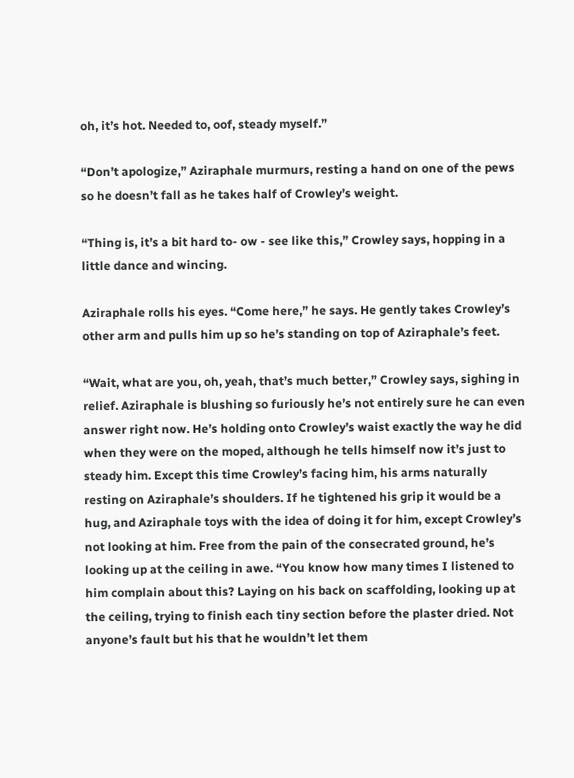oh, it’s hot. Needed to, oof, steady myself.”

“Don’t apologize,” Aziraphale murmurs, resting a hand on one of the pews so he doesn’t fall as he takes half of Crowley’s weight.

“Thing is, it’s a bit hard to- ow - see like this,” Crowley says, hopping in a little dance and wincing.

Aziraphale rolls his eyes. “Come here,” he says. He gently takes Crowley’s other arm and pulls him up so he’s standing on top of Aziraphale’s feet.

“Wait, what are you, oh, yeah, that’s much better,” Crowley says, sighing in relief. Aziraphale is blushing so furiously he’s not entirely sure he can even answer right now. He’s holding onto Crowley’s waist exactly the way he did when they were on the moped, although he tells himself now it’s just to steady him. Except this time Crowley’s facing him, his arms naturally resting on Aziraphale’s shoulders. If he tightened his grip it would be a hug, and Aziraphale toys with the idea of doing it for him, except Crowley’s not looking at him. Free from the pain of the consecrated ground, he’s looking up at the ceiling in awe. “You know how many times I listened to him complain about this? Laying on his back on scaffolding, looking up at the ceiling, trying to finish each tiny section before the plaster dried. Not anyone’s fault but his that he wouldn’t let them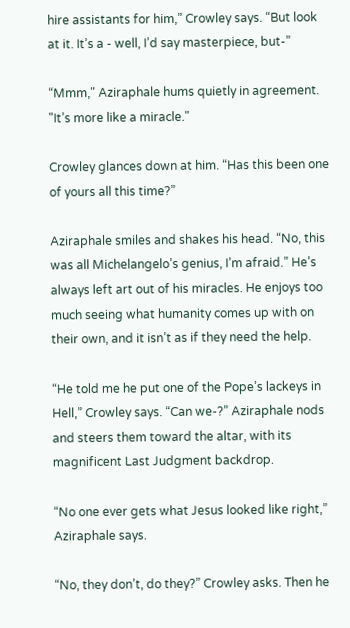hire assistants for him,” Crowley says. “But look at it. It’s a - well, I’d say masterpiece, but-”

“Mmm," Aziraphale hums quietly in agreement. "It’s more like a miracle."

Crowley glances down at him. “Has this been one of yours all this time?”

Aziraphale smiles and shakes his head. “No, this was all Michelangelo’s genius, I’m afraid.” He’s always left art out of his miracles. He enjoys too much seeing what humanity comes up with on their own, and it isn’t as if they need the help.

“He told me he put one of the Pope’s lackeys in Hell,” Crowley says. “Can we-?” Aziraphale nods and steers them toward the altar, with its magnificent Last Judgment backdrop.

“No one ever gets what Jesus looked like right,” Aziraphale says.

“No, they don’t, do they?” Crowley asks. Then he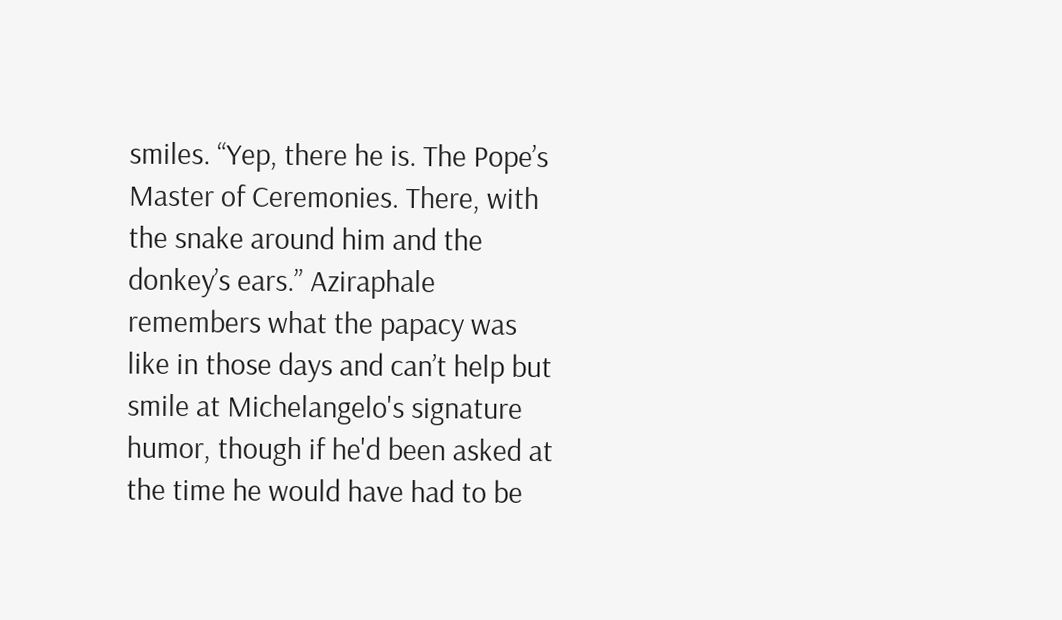smiles. “Yep, there he is. The Pope’s Master of Ceremonies. There, with the snake around him and the donkey’s ears.” Aziraphale remembers what the papacy was like in those days and can’t help but smile at Michelangelo's signature humor, though if he'd been asked at the time he would have had to be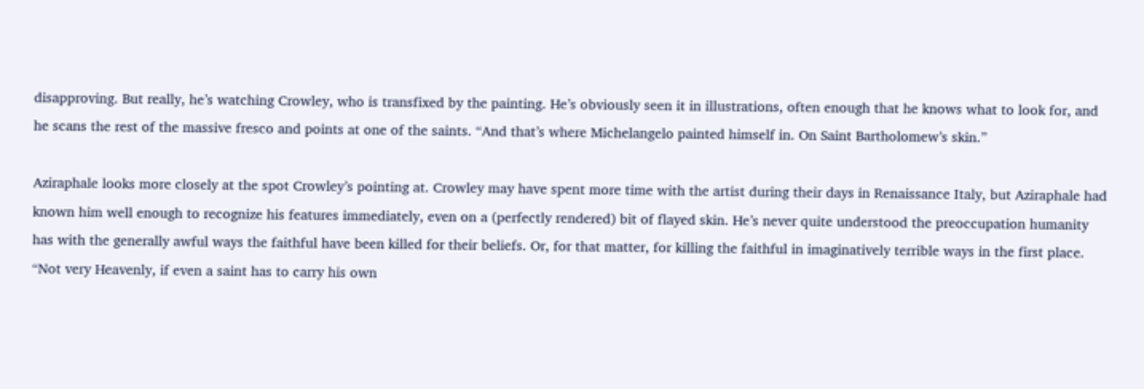disapproving. But really, he’s watching Crowley, who is transfixed by the painting. He’s obviously seen it in illustrations, often enough that he knows what to look for, and he scans the rest of the massive fresco and points at one of the saints. “And that’s where Michelangelo painted himself in. On Saint Bartholomew’s skin.”

Aziraphale looks more closely at the spot Crowley’s pointing at. Crowley may have spent more time with the artist during their days in Renaissance Italy, but Aziraphale had known him well enough to recognize his features immediately, even on a (perfectly rendered) bit of flayed skin. He’s never quite understood the preoccupation humanity has with the generally awful ways the faithful have been killed for their beliefs. Or, for that matter, for killing the faithful in imaginatively terrible ways in the first place. “Not very Heavenly, if even a saint has to carry his own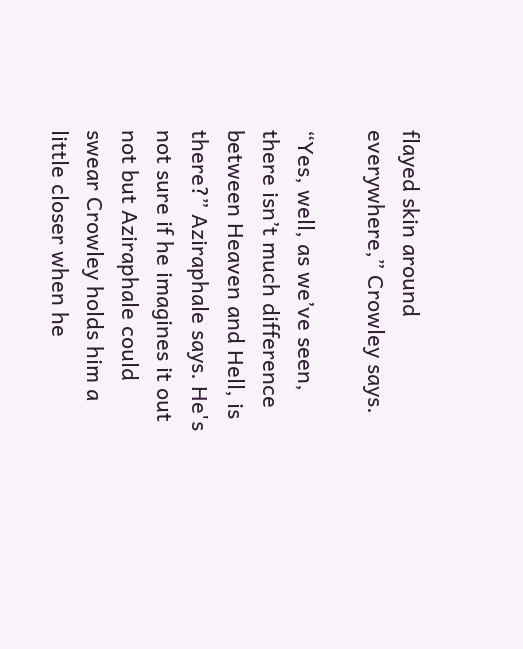flayed skin around everywhere,” Crowley says.

“Yes, well, as we’ve seen, there isn’t much difference between Heaven and Hell, is there?” Aziraphale says. He's not sure if he imagines it out not but Aziraphale could swear Crowley holds him a little closer when he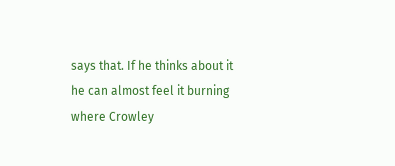says that. If he thinks about it he can almost feel it burning where Crowley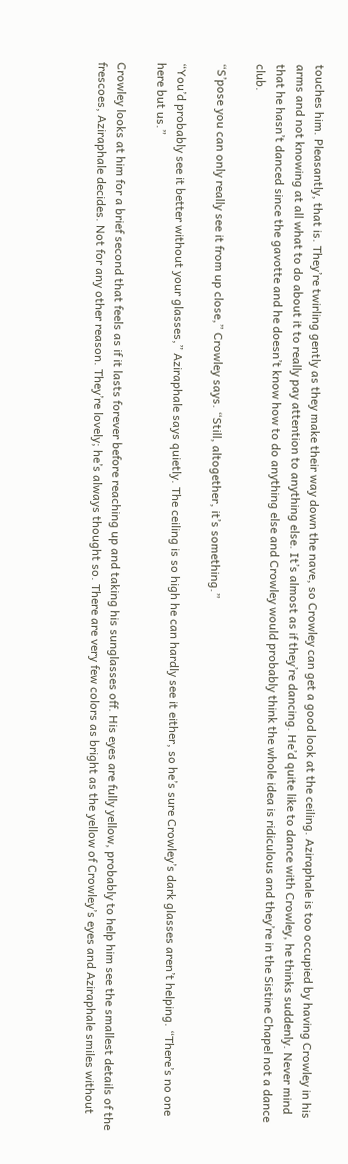touches him. Pleasantly, that is. They’re twirling gently as they make their way down the nave, so Crowley can get a good look at the ceiling. Aziraphale is too occupied by having Crowley in his arms and not knowing at all what to do about it to really pay attention to anything else. It’s almost as if they’re dancing. He’d quite like to dance with Crowley, he thinks suddenly. Never mind that he hasn’t danced since the gavotte and he doesn’t know how to do anything else and Crowley would probably think the whole idea is ridiculous and they’re in the Sistine Chapel not a dance club.

“S’pose you can only really see it from up close,” Crowley says. “Still, altogether, it’s something.”

“You’d probably see it better without your glasses,” Aziraphale says quietly. The ceiling is so high he can hardly see it either, so he’s sure Crowley’s dark glasses aren’t helping. “There’s no one here but us.”

Crowley looks at him for a brief second that feels as if it lasts forever before reaching up and taking his sunglasses off. His eyes are fully yellow, probably to help him see the smallest details of the frescoes, Aziraphale decides. Not for any other reason. They’re lovely; he’s always thought so. There are very few colors as bright as the yellow of Crowley’s eyes and Aziraphale smiles without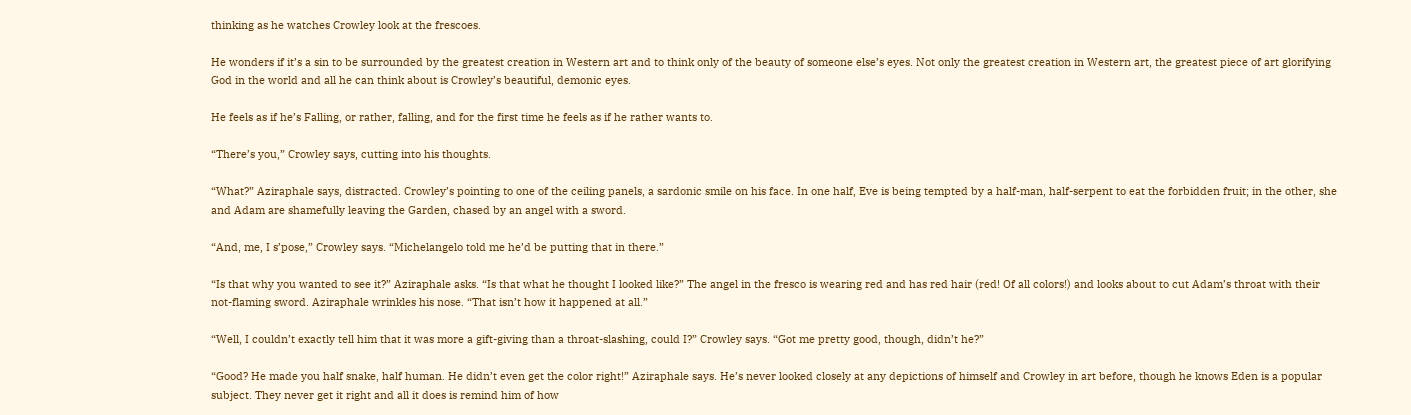thinking as he watches Crowley look at the frescoes.

He wonders if it’s a sin to be surrounded by the greatest creation in Western art and to think only of the beauty of someone else’s eyes. Not only the greatest creation in Western art, the greatest piece of art glorifying God in the world and all he can think about is Crowley’s beautiful, demonic eyes.

He feels as if he’s Falling, or rather, falling, and for the first time he feels as if he rather wants to.

“There’s you,” Crowley says, cutting into his thoughts.

“What?” Aziraphale says, distracted. Crowley’s pointing to one of the ceiling panels, a sardonic smile on his face. In one half, Eve is being tempted by a half-man, half-serpent to eat the forbidden fruit; in the other, she and Adam are shamefully leaving the Garden, chased by an angel with a sword.

“And, me, I s’pose,” Crowley says. “Michelangelo told me he’d be putting that in there.”

“Is that why you wanted to see it?” Aziraphale asks. “Is that what he thought I looked like?” The angel in the fresco is wearing red and has red hair (red! Of all colors!) and looks about to cut Adam’s throat with their not-flaming sword. Aziraphale wrinkles his nose. “That isn’t how it happened at all.”

“Well, I couldn’t exactly tell him that it was more a gift-giving than a throat-slashing, could I?” Crowley says. “Got me pretty good, though, didn’t he?”

“Good? He made you half snake, half human. He didn’t even get the color right!” Aziraphale says. He’s never looked closely at any depictions of himself and Crowley in art before, though he knows Eden is a popular subject. They never get it right and all it does is remind him of how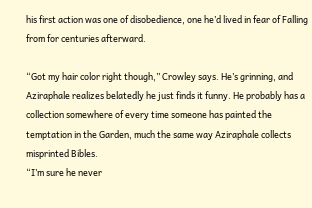his first action was one of disobedience, one he’d lived in fear of Falling from for centuries afterward.

“Got my hair color right though,” Crowley says. He’s grinning, and Aziraphale realizes belatedly he just finds it funny. He probably has a collection somewhere of every time someone has painted the temptation in the Garden, much the same way Aziraphale collects misprinted Bibles.
“I’m sure he never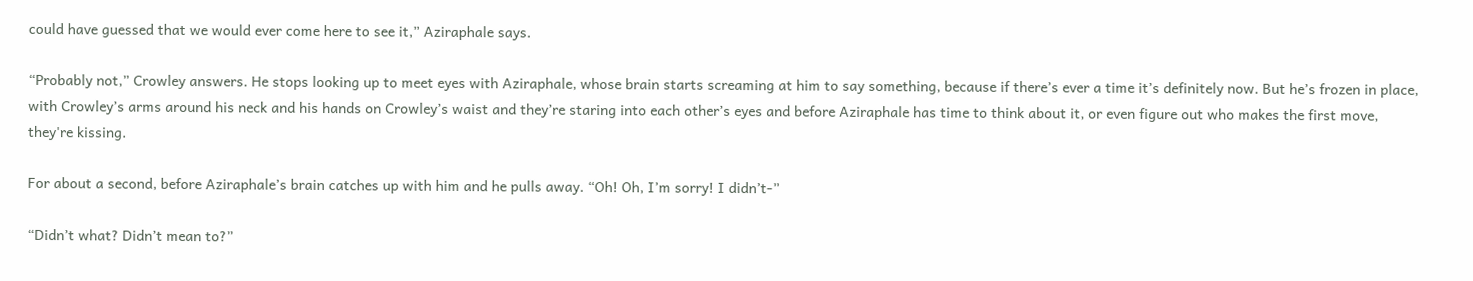could have guessed that we would ever come here to see it,” Aziraphale says.

“Probably not,” Crowley answers. He stops looking up to meet eyes with Aziraphale, whose brain starts screaming at him to say something, because if there’s ever a time it’s definitely now. But he’s frozen in place, with Crowley’s arms around his neck and his hands on Crowley’s waist and they’re staring into each other’s eyes and before Aziraphale has time to think about it, or even figure out who makes the first move, they're kissing.

For about a second, before Aziraphale’s brain catches up with him and he pulls away. “Oh! Oh, I’m sorry! I didn’t-”

“Didn’t what? Didn’t mean to?”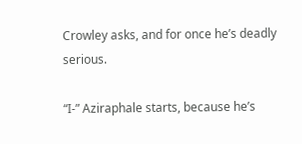Crowley asks, and for once he’s deadly serious.

“I-” Aziraphale starts, because he’s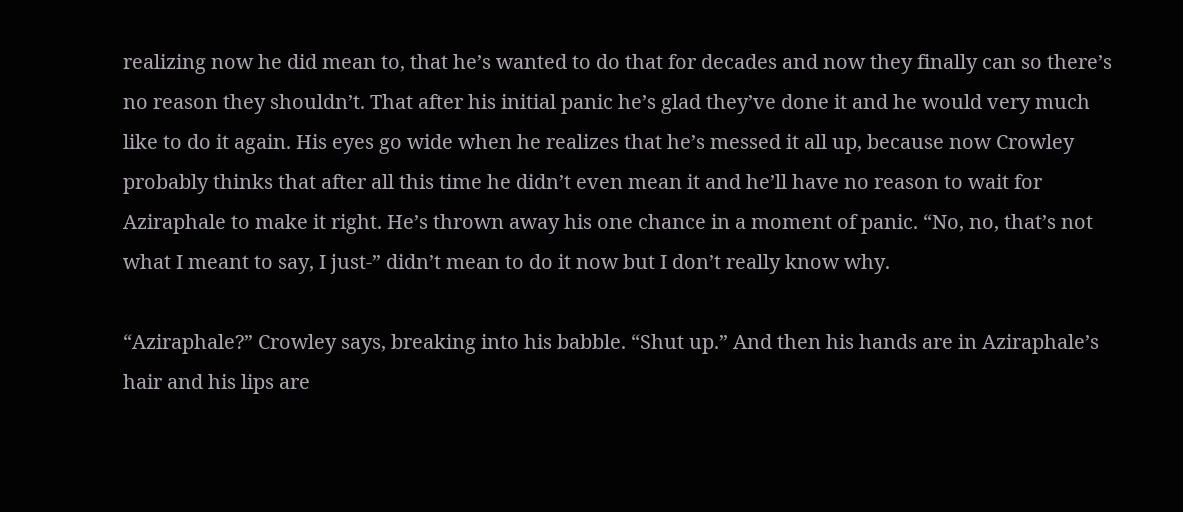realizing now he did mean to, that he’s wanted to do that for decades and now they finally can so there’s no reason they shouldn’t. That after his initial panic he’s glad they’ve done it and he would very much like to do it again. His eyes go wide when he realizes that he’s messed it all up, because now Crowley probably thinks that after all this time he didn’t even mean it and he’ll have no reason to wait for Aziraphale to make it right. He’s thrown away his one chance in a moment of panic. “No, no, that’s not what I meant to say, I just-” didn’t mean to do it now but I don’t really know why.

“Aziraphale?” Crowley says, breaking into his babble. “Shut up.” And then his hands are in Aziraphale’s hair and his lips are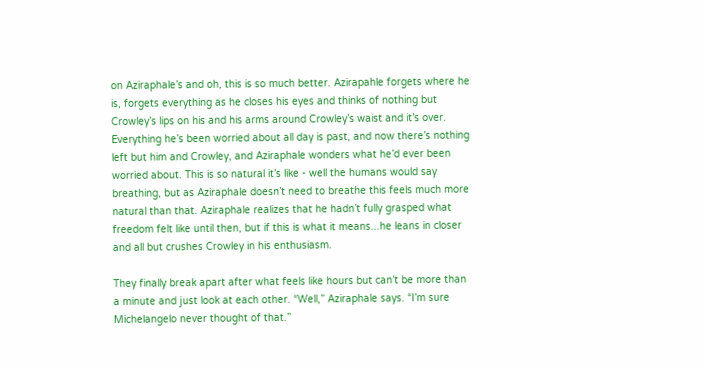on Aziraphale’s and oh, this is so much better. Azirapahle forgets where he is, forgets everything as he closes his eyes and thinks of nothing but Crowley’s lips on his and his arms around Crowley’s waist and it’s over. Everything he’s been worried about all day is past, and now there’s nothing left but him and Crowley, and Aziraphale wonders what he’d ever been worried about. This is so natural it’s like - well the humans would say breathing, but as Aziraphale doesn’t need to breathe this feels much more natural than that. Aziraphale realizes that he hadn’t fully grasped what freedom felt like until then, but if this is what it means...he leans in closer and all but crushes Crowley in his enthusiasm.

They finally break apart after what feels like hours but can’t be more than a minute and just look at each other. “Well,” Aziraphale says. “I’m sure Michelangelo never thought of that.”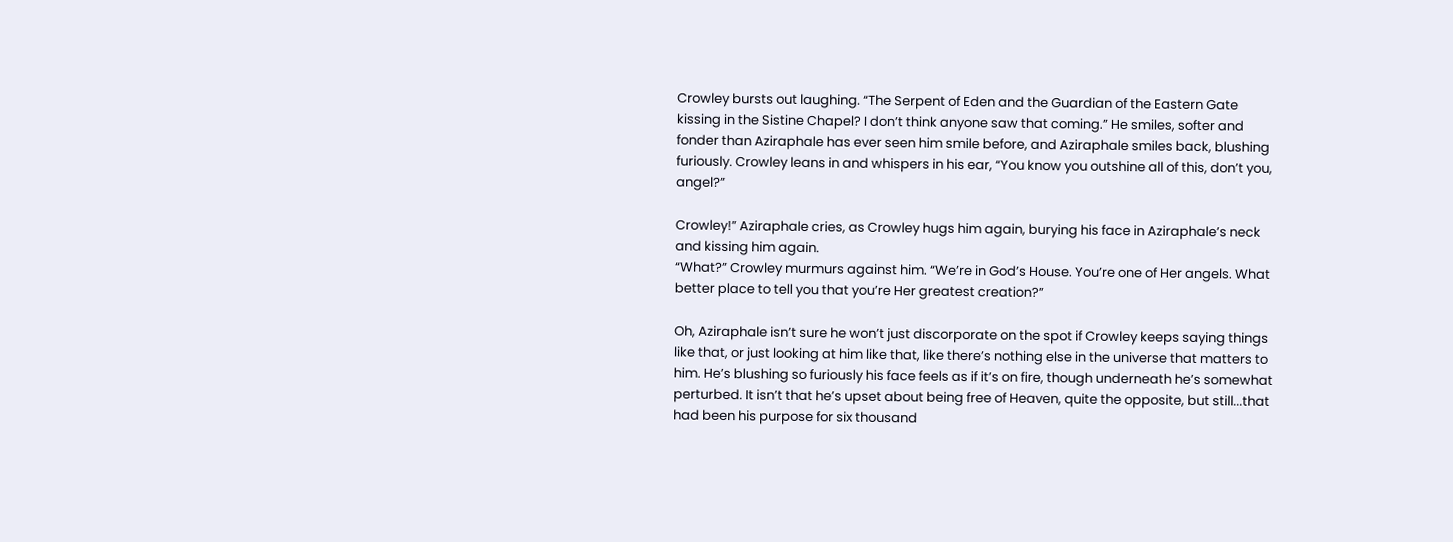Crowley bursts out laughing. “The Serpent of Eden and the Guardian of the Eastern Gate kissing in the Sistine Chapel? I don’t think anyone saw that coming.” He smiles, softer and fonder than Aziraphale has ever seen him smile before, and Aziraphale smiles back, blushing furiously. Crowley leans in and whispers in his ear, “You know you outshine all of this, don’t you, angel?”

Crowley!” Aziraphale cries, as Crowley hugs him again, burying his face in Aziraphale’s neck and kissing him again.
“What?” Crowley murmurs against him. “We’re in God’s House. You’re one of Her angels. What better place to tell you that you’re Her greatest creation?”

Oh, Aziraphale isn’t sure he won’t just discorporate on the spot if Crowley keeps saying things like that, or just looking at him like that, like there’s nothing else in the universe that matters to him. He’s blushing so furiously his face feels as if it’s on fire, though underneath he’s somewhat perturbed. It isn’t that he’s upset about being free of Heaven, quite the opposite, but still...that had been his purpose for six thousand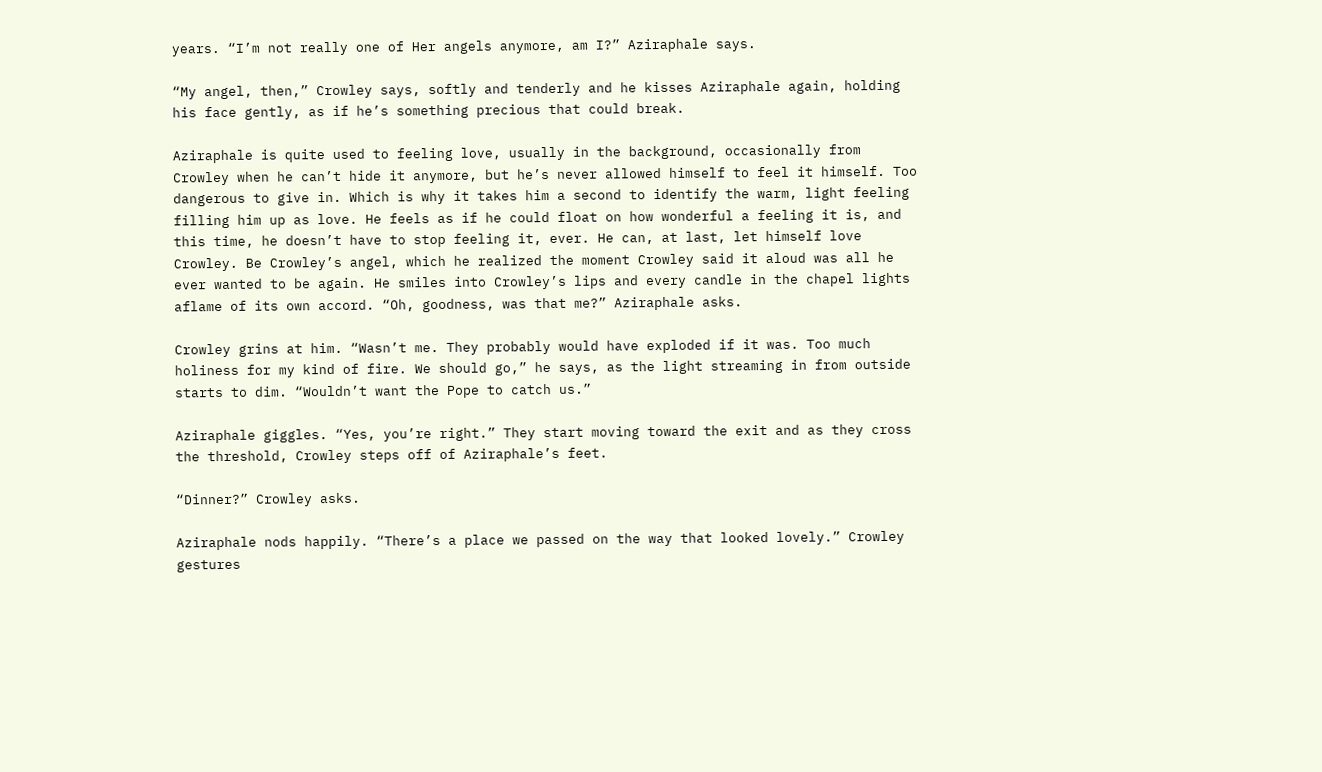years. “I’m not really one of Her angels anymore, am I?” Aziraphale says.

“My angel, then,” Crowley says, softly and tenderly and he kisses Aziraphale again, holding his face gently, as if he’s something precious that could break.

Aziraphale is quite used to feeling love, usually in the background, occasionally from Crowley when he can’t hide it anymore, but he’s never allowed himself to feel it himself. Too dangerous to give in. Which is why it takes him a second to identify the warm, light feeling filling him up as love. He feels as if he could float on how wonderful a feeling it is, and this time, he doesn’t have to stop feeling it, ever. He can, at last, let himself love Crowley. Be Crowley’s angel, which he realized the moment Crowley said it aloud was all he ever wanted to be again. He smiles into Crowley’s lips and every candle in the chapel lights aflame of its own accord. “Oh, goodness, was that me?” Aziraphale asks.

Crowley grins at him. “Wasn’t me. They probably would have exploded if it was. Too much holiness for my kind of fire. We should go,” he says, as the light streaming in from outside starts to dim. “Wouldn’t want the Pope to catch us.”

Aziraphale giggles. “Yes, you’re right.” They start moving toward the exit and as they cross the threshold, Crowley steps off of Aziraphale’s feet.

“Dinner?” Crowley asks.

Aziraphale nods happily. “There’s a place we passed on the way that looked lovely.” Crowley gestures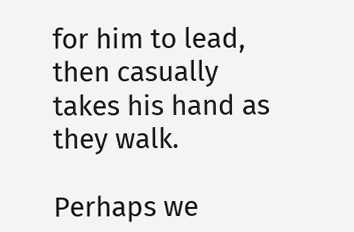for him to lead, then casually takes his hand as they walk.

Perhaps we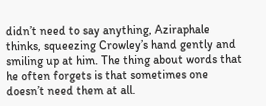didn’t need to say anything, Aziraphale thinks, squeezing Crowley’s hand gently and smiling up at him. The thing about words that he often forgets is that sometimes one doesn’t need them at all.